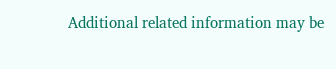Additional related information may be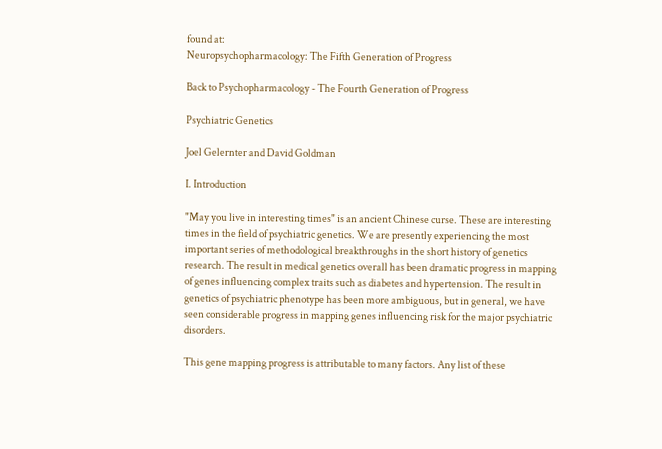found at:
Neuropsychopharmacology: The Fifth Generation of Progress

Back to Psychopharmacology - The Fourth Generation of Progress

Psychiatric Genetics

Joel Gelernter and David Goldman

I. Introduction

"May you live in interesting times" is an ancient Chinese curse. These are interesting times in the field of psychiatric genetics. We are presently experiencing the most important series of methodological breakthroughs in the short history of genetics research. The result in medical genetics overall has been dramatic progress in mapping of genes influencing complex traits such as diabetes and hypertension. The result in genetics of psychiatric phenotype has been more ambiguous, but in general, we have seen considerable progress in mapping genes influencing risk for the major psychiatric disorders.

This gene mapping progress is attributable to many factors. Any list of these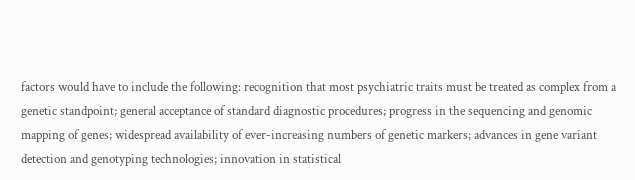factors would have to include the following: recognition that most psychiatric traits must be treated as complex from a genetic standpoint; general acceptance of standard diagnostic procedures; progress in the sequencing and genomic mapping of genes; widespread availability of ever-increasing numbers of genetic markers; advances in gene variant detection and genotyping technologies; innovation in statistical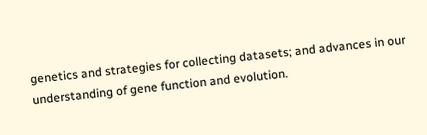genetics and strategies for collecting datasets; and advances in our understanding of gene function and evolution.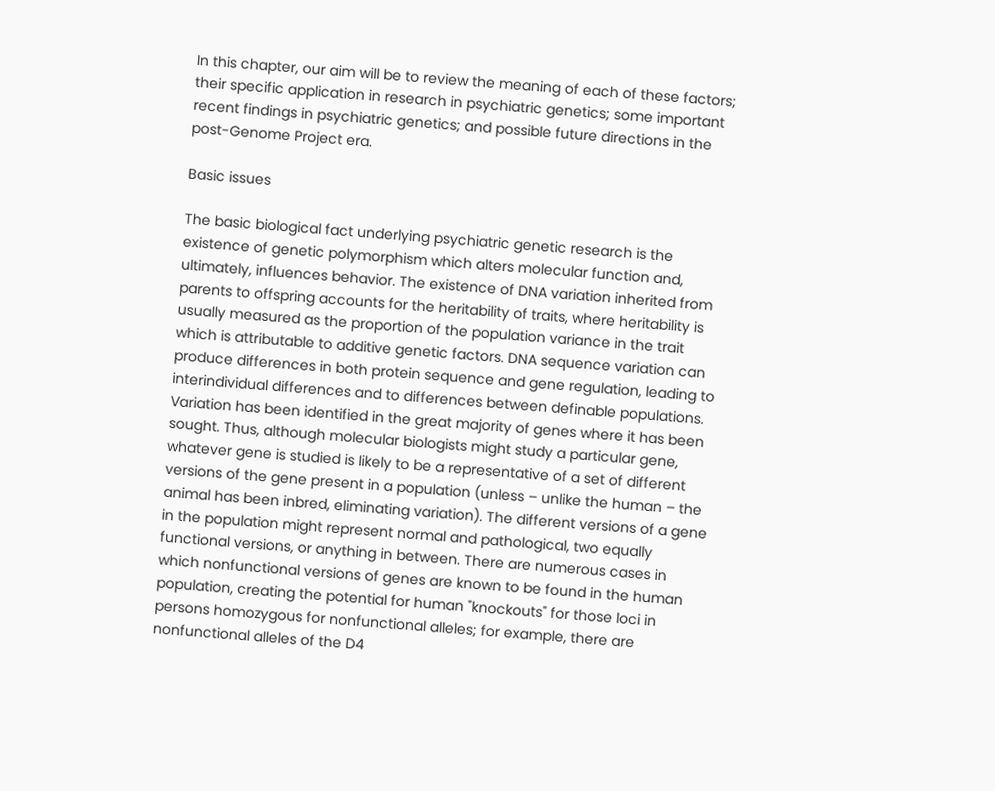In this chapter, our aim will be to review the meaning of each of these factors; their specific application in research in psychiatric genetics; some important recent findings in psychiatric genetics; and possible future directions in the post-Genome Project era.

Basic issues

The basic biological fact underlying psychiatric genetic research is the existence of genetic polymorphism which alters molecular function and, ultimately, influences behavior. The existence of DNA variation inherited from parents to offspring accounts for the heritability of traits, where heritability is usually measured as the proportion of the population variance in the trait which is attributable to additive genetic factors. DNA sequence variation can produce differences in both protein sequence and gene regulation, leading to interindividual differences and to differences between definable populations. Variation has been identified in the great majority of genes where it has been sought. Thus, although molecular biologists might study a particular gene, whatever gene is studied is likely to be a representative of a set of different versions of the gene present in a population (unless – unlike the human – the animal has been inbred, eliminating variation). The different versions of a gene in the population might represent normal and pathological, two equally functional versions, or anything in between. There are numerous cases in which nonfunctional versions of genes are known to be found in the human population, creating the potential for human "knockouts" for those loci in persons homozygous for nonfunctional alleles; for example, there are nonfunctional alleles of the D4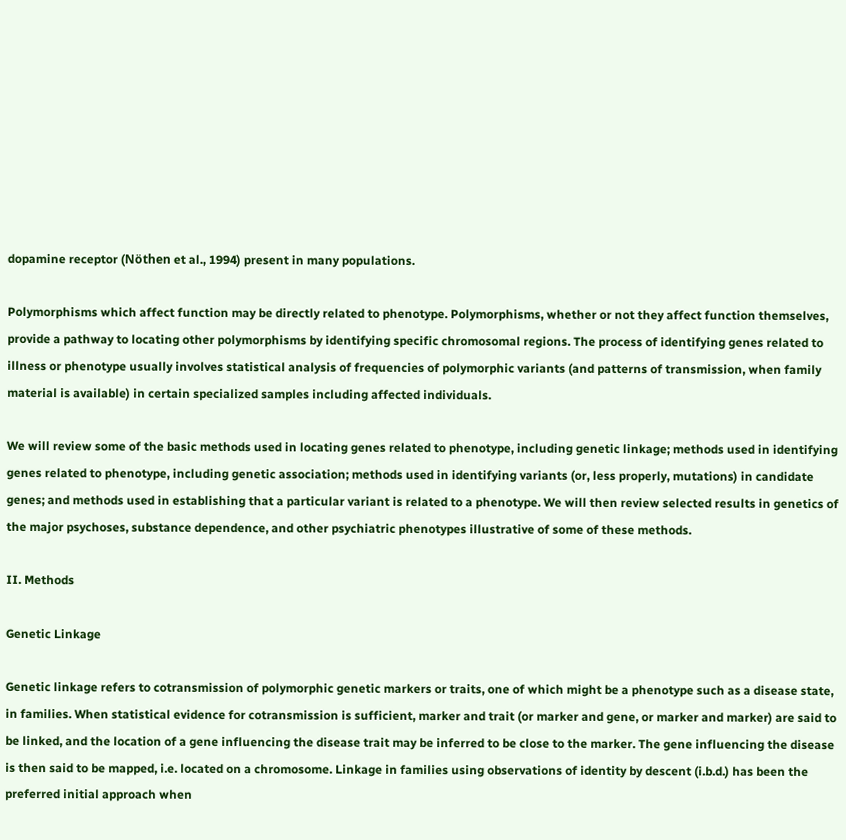dopamine receptor (Nöthen et al., 1994) present in many populations.

Polymorphisms which affect function may be directly related to phenotype. Polymorphisms, whether or not they affect function themselves, provide a pathway to locating other polymorphisms by identifying specific chromosomal regions. The process of identifying genes related to illness or phenotype usually involves statistical analysis of frequencies of polymorphic variants (and patterns of transmission, when family material is available) in certain specialized samples including affected individuals.

We will review some of the basic methods used in locating genes related to phenotype, including genetic linkage; methods used in identifying genes related to phenotype, including genetic association; methods used in identifying variants (or, less properly, mutations) in candidate genes; and methods used in establishing that a particular variant is related to a phenotype. We will then review selected results in genetics of the major psychoses, substance dependence, and other psychiatric phenotypes illustrative of some of these methods.

II. Methods

Genetic Linkage

Genetic linkage refers to cotransmission of polymorphic genetic markers or traits, one of which might be a phenotype such as a disease state, in families. When statistical evidence for cotransmission is sufficient, marker and trait (or marker and gene, or marker and marker) are said to be linked, and the location of a gene influencing the disease trait may be inferred to be close to the marker. The gene influencing the disease is then said to be mapped, i.e. located on a chromosome. Linkage in families using observations of identity by descent (i.b.d.) has been the preferred initial approach when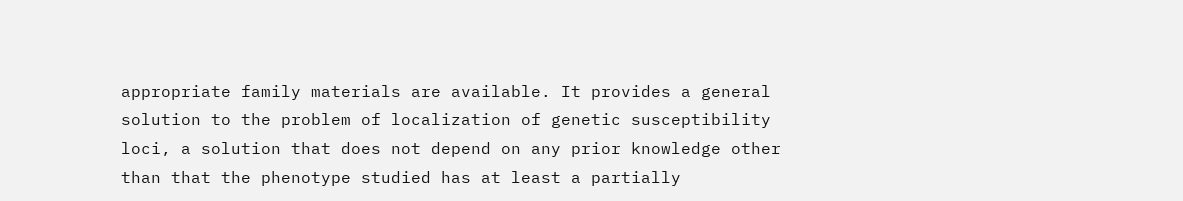appropriate family materials are available. It provides a general solution to the problem of localization of genetic susceptibility loci, a solution that does not depend on any prior knowledge other than that the phenotype studied has at least a partially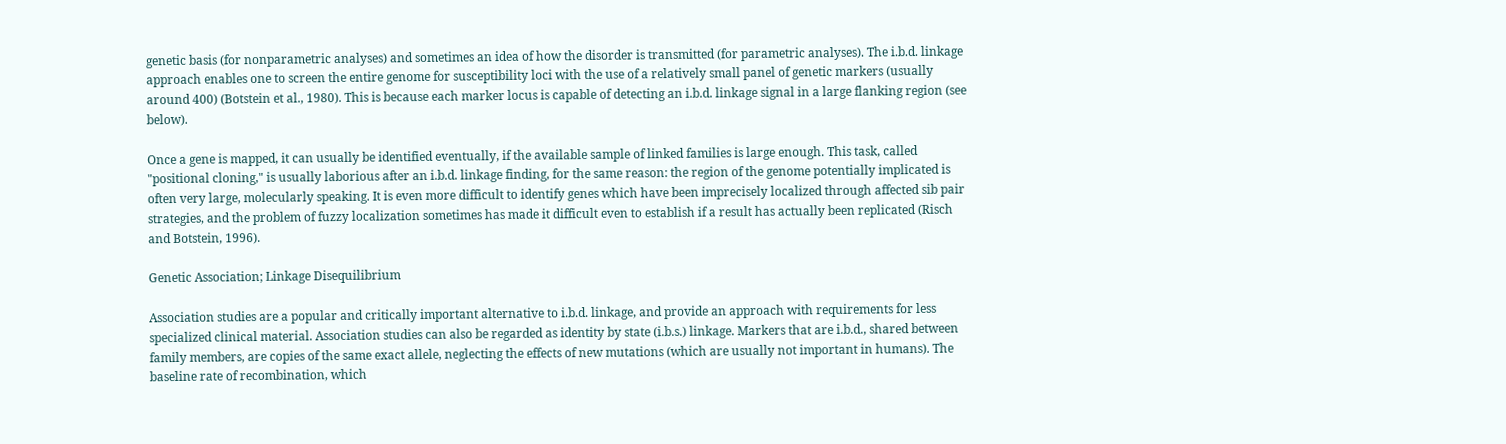genetic basis (for nonparametric analyses) and sometimes an idea of how the disorder is transmitted (for parametric analyses). The i.b.d. linkage approach enables one to screen the entire genome for susceptibility loci with the use of a relatively small panel of genetic markers (usually around 400) (Botstein et al., 1980). This is because each marker locus is capable of detecting an i.b.d. linkage signal in a large flanking region (see below).

Once a gene is mapped, it can usually be identified eventually, if the available sample of linked families is large enough. This task, called "positional cloning," is usually laborious after an i.b.d. linkage finding, for the same reason: the region of the genome potentially implicated is often very large, molecularly speaking. It is even more difficult to identify genes which have been imprecisely localized through affected sib pair strategies, and the problem of fuzzy localization sometimes has made it difficult even to establish if a result has actually been replicated (Risch and Botstein, 1996).

Genetic Association; Linkage Disequilibrium

Association studies are a popular and critically important alternative to i.b.d. linkage, and provide an approach with requirements for less specialized clinical material. Association studies can also be regarded as identity by state (i.b.s.) linkage. Markers that are i.b.d., shared between family members, are copies of the same exact allele, neglecting the effects of new mutations (which are usually not important in humans). The baseline rate of recombination, which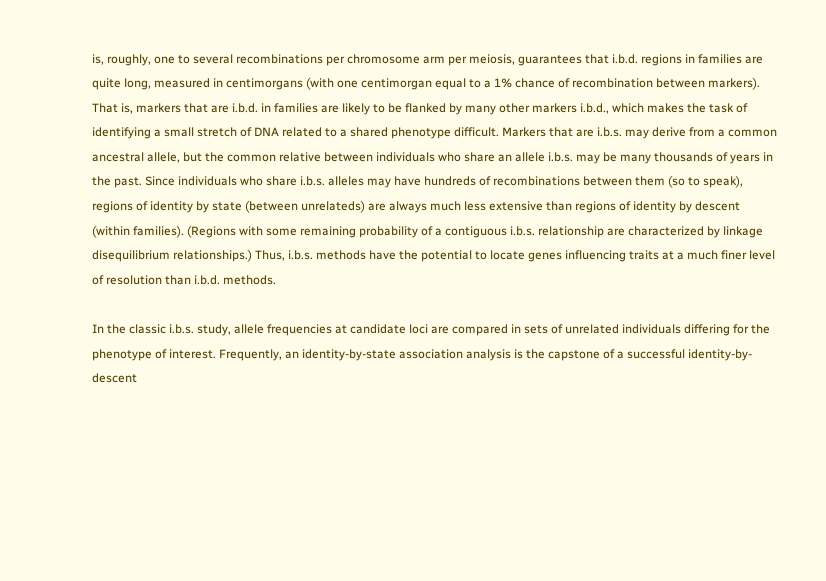is, roughly, one to several recombinations per chromosome arm per meiosis, guarantees that i.b.d. regions in families are quite long, measured in centimorgans (with one centimorgan equal to a 1% chance of recombination between markers). That is, markers that are i.b.d. in families are likely to be flanked by many other markers i.b.d., which makes the task of identifying a small stretch of DNA related to a shared phenotype difficult. Markers that are i.b.s. may derive from a common ancestral allele, but the common relative between individuals who share an allele i.b.s. may be many thousands of years in the past. Since individuals who share i.b.s. alleles may have hundreds of recombinations between them (so to speak), regions of identity by state (between unrelateds) are always much less extensive than regions of identity by descent (within families). (Regions with some remaining probability of a contiguous i.b.s. relationship are characterized by linkage disequilibrium relationships.) Thus, i.b.s. methods have the potential to locate genes influencing traits at a much finer level of resolution than i.b.d. methods.

In the classic i.b.s. study, allele frequencies at candidate loci are compared in sets of unrelated individuals differing for the phenotype of interest. Frequently, an identity-by-state association analysis is the capstone of a successful identity-by-descent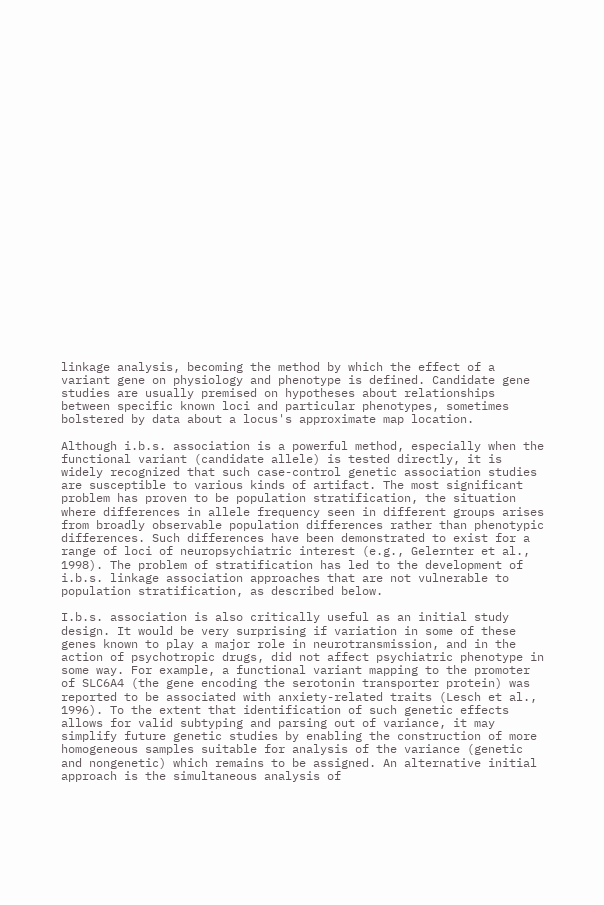linkage analysis, becoming the method by which the effect of a variant gene on physiology and phenotype is defined. Candidate gene studies are usually premised on hypotheses about relationships between specific known loci and particular phenotypes, sometimes bolstered by data about a locus's approximate map location.

Although i.b.s. association is a powerful method, especially when the functional variant (candidate allele) is tested directly, it is widely recognized that such case-control genetic association studies are susceptible to various kinds of artifact. The most significant problem has proven to be population stratification, the situation where differences in allele frequency seen in different groups arises from broadly observable population differences rather than phenotypic differences. Such differences have been demonstrated to exist for a range of loci of neuropsychiatric interest (e.g., Gelernter et al., 1998). The problem of stratification has led to the development of i.b.s. linkage association approaches that are not vulnerable to population stratification, as described below.

I.b.s. association is also critically useful as an initial study design. It would be very surprising if variation in some of these genes known to play a major role in neurotransmission, and in the action of psychotropic drugs, did not affect psychiatric phenotype in some way. For example, a functional variant mapping to the promoter of SLC6A4 (the gene encoding the serotonin transporter protein) was reported to be associated with anxiety-related traits (Lesch et al., 1996). To the extent that identification of such genetic effects allows for valid subtyping and parsing out of variance, it may simplify future genetic studies by enabling the construction of more homogeneous samples suitable for analysis of the variance (genetic and nongenetic) which remains to be assigned. An alternative initial approach is the simultaneous analysis of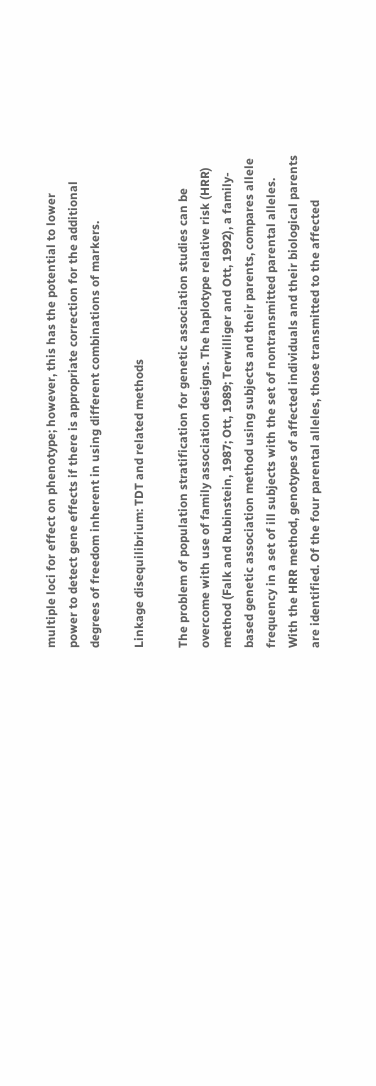multiple loci for effect on phenotype; however, this has the potential to lower power to detect gene effects if there is appropriate correction for the additional degrees of freedom inherent in using different combinations of markers.

Linkage disequilibrium: TDT and related methods

The problem of population stratification for genetic association studies can be overcome with use of family association designs. The haplotype relative risk (HRR) method (Falk and Rubinstein, 1987; Ott, 1989; Terwilliger and Ott, 1992), a family-based genetic association method using subjects and their parents, compares allele frequency in a set of ill subjects with the set of nontransmitted parental alleles. With the HRR method, genotypes of affected individuals and their biological parents are identified. Of the four parental alleles, those transmitted to the affected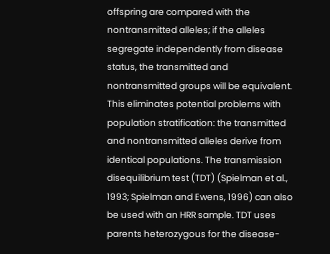offspring are compared with the nontransmitted alleles; if the alleles segregate independently from disease status, the transmitted and nontransmitted groups will be equivalent. This eliminates potential problems with population stratification: the transmitted and nontransmitted alleles derive from identical populations. The transmission disequilibrium test (TDT) (Spielman et al., 1993; Spielman and Ewens, 1996) can also be used with an HRR sample. TDT uses parents heterozygous for the disease-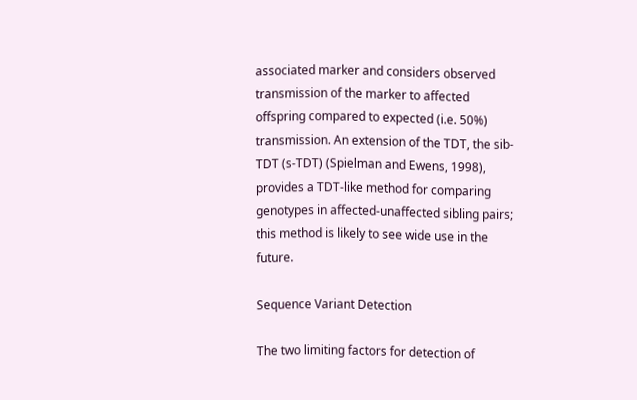associated marker and considers observed transmission of the marker to affected offspring compared to expected (i.e. 50%) transmission. An extension of the TDT, the sib-TDT (s-TDT) (Spielman and Ewens, 1998), provides a TDT-like method for comparing genotypes in affected-unaffected sibling pairs; this method is likely to see wide use in the future.

Sequence Variant Detection

The two limiting factors for detection of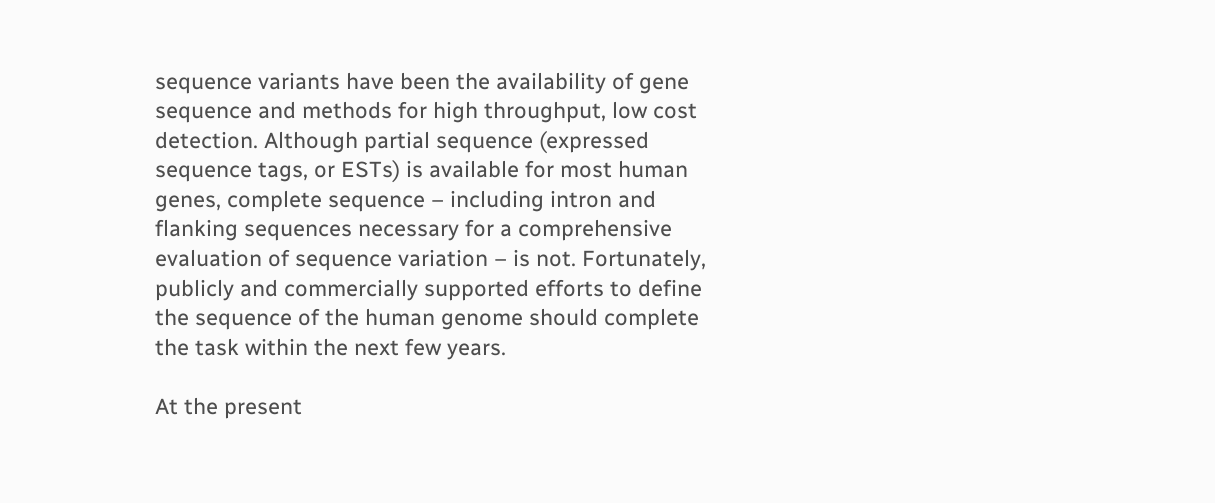sequence variants have been the availability of gene sequence and methods for high throughput, low cost detection. Although partial sequence (expressed sequence tags, or ESTs) is available for most human genes, complete sequence – including intron and flanking sequences necessary for a comprehensive evaluation of sequence variation – is not. Fortunately, publicly and commercially supported efforts to define the sequence of the human genome should complete the task within the next few years.

At the present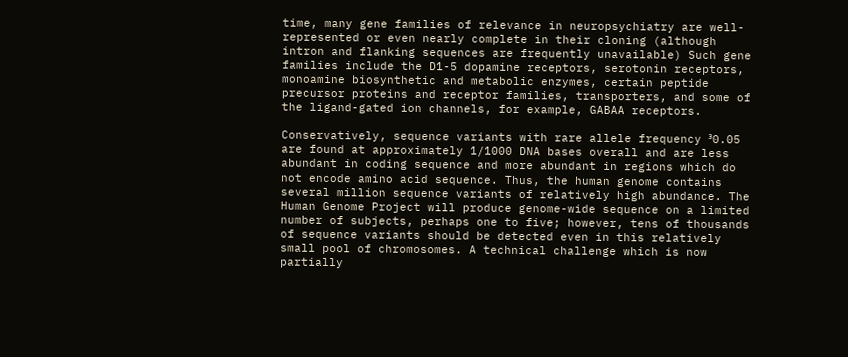time, many gene families of relevance in neuropsychiatry are well-represented or even nearly complete in their cloning (although intron and flanking sequences are frequently unavailable) Such gene families include the D1-5 dopamine receptors, serotonin receptors, monoamine biosynthetic and metabolic enzymes, certain peptide precursor proteins and receptor families, transporters, and some of the ligand-gated ion channels, for example, GABAA receptors.

Conservatively, sequence variants with rare allele frequency ³0.05 are found at approximately 1/1000 DNA bases overall and are less abundant in coding sequence and more abundant in regions which do not encode amino acid sequence. Thus, the human genome contains several million sequence variants of relatively high abundance. The Human Genome Project will produce genome-wide sequence on a limited number of subjects, perhaps one to five; however, tens of thousands of sequence variants should be detected even in this relatively small pool of chromosomes. A technical challenge which is now partially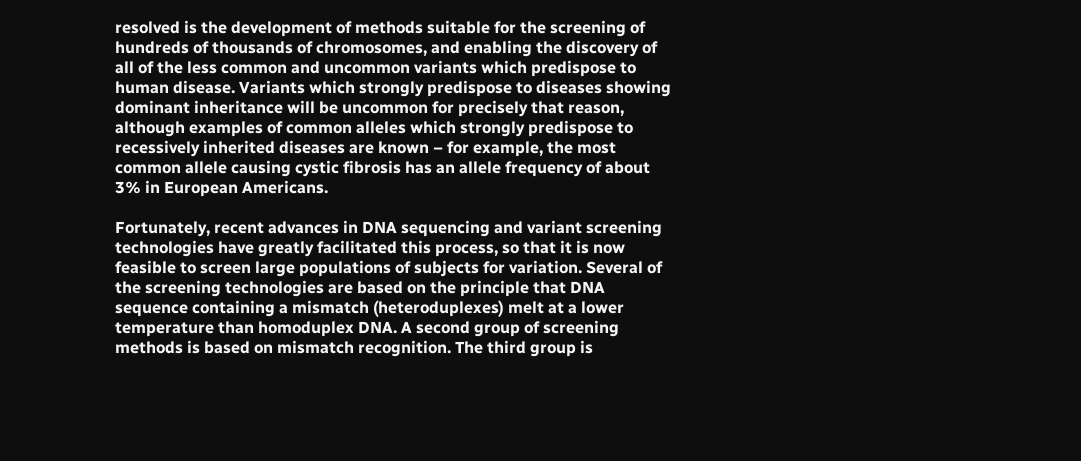resolved is the development of methods suitable for the screening of hundreds of thousands of chromosomes, and enabling the discovery of all of the less common and uncommon variants which predispose to human disease. Variants which strongly predispose to diseases showing dominant inheritance will be uncommon for precisely that reason, although examples of common alleles which strongly predispose to recessively inherited diseases are known – for example, the most common allele causing cystic fibrosis has an allele frequency of about 3% in European Americans.

Fortunately, recent advances in DNA sequencing and variant screening technologies have greatly facilitated this process, so that it is now feasible to screen large populations of subjects for variation. Several of the screening technologies are based on the principle that DNA sequence containing a mismatch (heteroduplexes) melt at a lower temperature than homoduplex DNA. A second group of screening methods is based on mismatch recognition. The third group is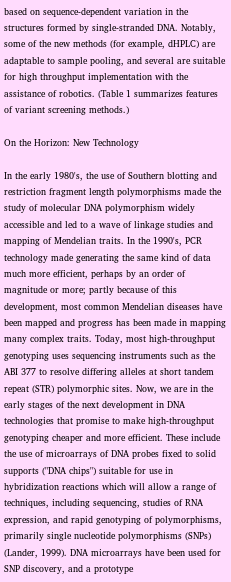based on sequence-dependent variation in the structures formed by single-stranded DNA. Notably, some of the new methods (for example, dHPLC) are adaptable to sample pooling, and several are suitable for high throughput implementation with the assistance of robotics. (Table 1 summarizes features of variant screening methods.)

On the Horizon: New Technology

In the early 1980's, the use of Southern blotting and restriction fragment length polymorphisms made the study of molecular DNA polymorphism widely accessible and led to a wave of linkage studies and mapping of Mendelian traits. In the 1990's, PCR technology made generating the same kind of data much more efficient, perhaps by an order of magnitude or more; partly because of this development, most common Mendelian diseases have been mapped and progress has been made in mapping many complex traits. Today, most high-throughput genotyping uses sequencing instruments such as the ABI 377 to resolve differing alleles at short tandem repeat (STR) polymorphic sites. Now, we are in the early stages of the next development in DNA technologies that promise to make high-throughput genotyping cheaper and more efficient. These include the use of microarrays of DNA probes fixed to solid supports ("DNA chips") suitable for use in hybridization reactions which will allow a range of techniques, including sequencing, studies of RNA expression, and rapid genotyping of polymorphisms, primarily single nucleotide polymorphisms (SNPs) (Lander, 1999). DNA microarrays have been used for SNP discovery, and a prototype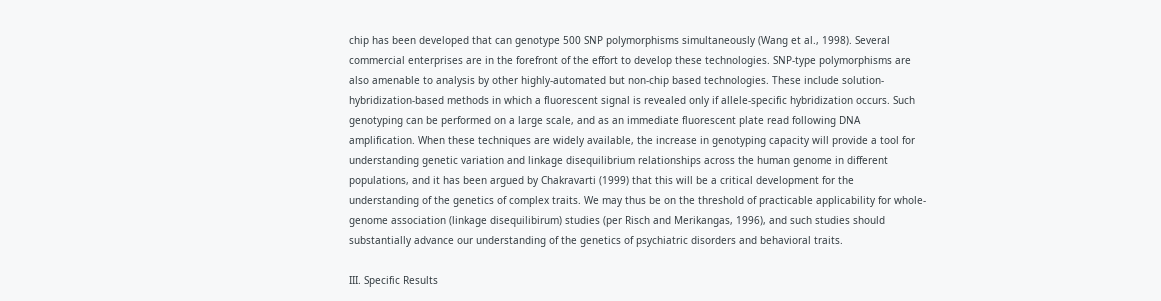chip has been developed that can genotype 500 SNP polymorphisms simultaneously (Wang et al., 1998). Several commercial enterprises are in the forefront of the effort to develop these technologies. SNP-type polymorphisms are also amenable to analysis by other highly-automated but non-chip based technologies. These include solution-hybridization-based methods in which a fluorescent signal is revealed only if allele-specific hybridization occurs. Such genotyping can be performed on a large scale, and as an immediate fluorescent plate read following DNA amplification. When these techniques are widely available, the increase in genotyping capacity will provide a tool for understanding genetic variation and linkage disequilibrium relationships across the human genome in different populations, and it has been argued by Chakravarti (1999) that this will be a critical development for the understanding of the genetics of complex traits. We may thus be on the threshold of practicable applicability for whole-genome association (linkage disequilibirum) studies (per Risch and Merikangas, 1996), and such studies should substantially advance our understanding of the genetics of psychiatric disorders and behavioral traits.

III. Specific Results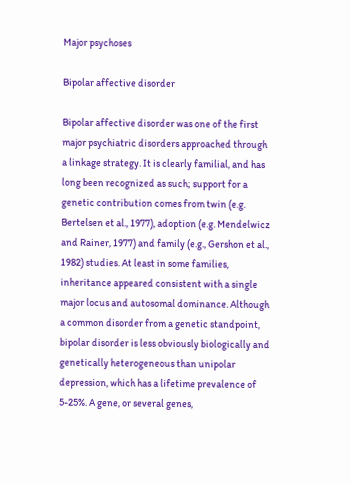Major psychoses

Bipolar affective disorder

Bipolar affective disorder was one of the first major psychiatric disorders approached through a linkage strategy. It is clearly familial, and has long been recognized as such; support for a genetic contribution comes from twin (e.g. Bertelsen et al., 1977), adoption (e.g. Mendelwicz and Rainer, 1977) and family (e.g., Gershon et al., 1982) studies. At least in some families, inheritance appeared consistent with a single major locus and autosomal dominance. Although a common disorder from a genetic standpoint, bipolar disorder is less obviously biologically and genetically heterogeneous than unipolar depression, which has a lifetime prevalence of 5-25%. A gene, or several genes,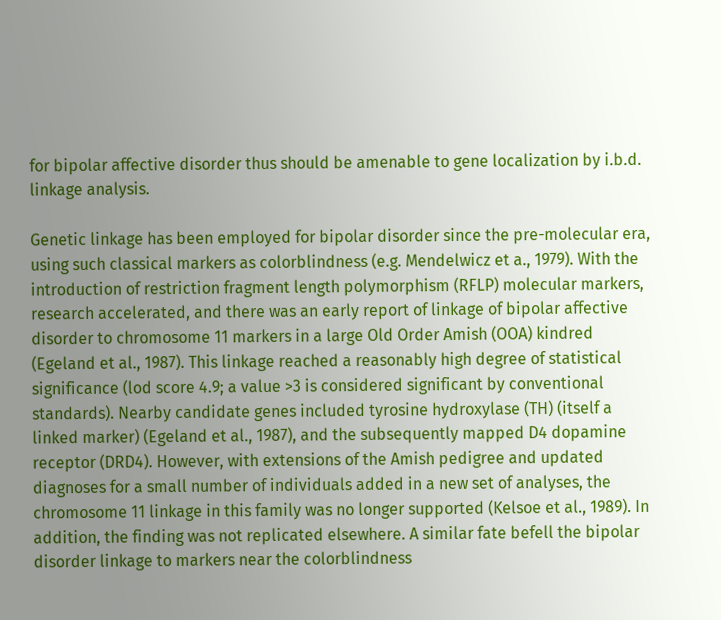for bipolar affective disorder thus should be amenable to gene localization by i.b.d. linkage analysis.

Genetic linkage has been employed for bipolar disorder since the pre-molecular era, using such classical markers as colorblindness (e.g. Mendelwicz et a., 1979). With the introduction of restriction fragment length polymorphism (RFLP) molecular markers, research accelerated, and there was an early report of linkage of bipolar affective disorder to chromosome 11 markers in a large Old Order Amish (OOA) kindred (Egeland et al., 1987). This linkage reached a reasonably high degree of statistical significance (lod score 4.9; a value >3 is considered significant by conventional standards). Nearby candidate genes included tyrosine hydroxylase (TH) (itself a linked marker) (Egeland et al., 1987), and the subsequently mapped D4 dopamine receptor (DRD4). However, with extensions of the Amish pedigree and updated diagnoses for a small number of individuals added in a new set of analyses, the chromosome 11 linkage in this family was no longer supported (Kelsoe et al., 1989). In addition, the finding was not replicated elsewhere. A similar fate befell the bipolar disorder linkage to markers near the colorblindness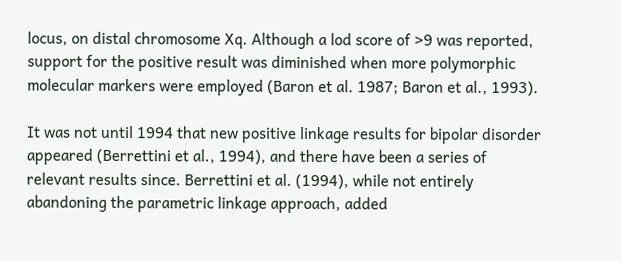locus, on distal chromosome Xq. Although a lod score of >9 was reported, support for the positive result was diminished when more polymorphic molecular markers were employed (Baron et al. 1987; Baron et al., 1993).

It was not until 1994 that new positive linkage results for bipolar disorder appeared (Berrettini et al., 1994), and there have been a series of relevant results since. Berrettini et al. (1994), while not entirely abandoning the parametric linkage approach, added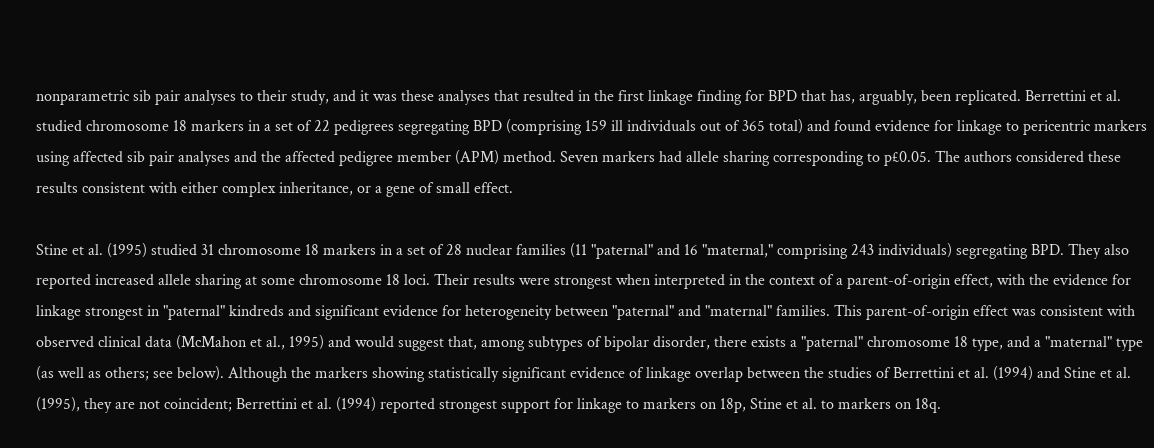nonparametric sib pair analyses to their study, and it was these analyses that resulted in the first linkage finding for BPD that has, arguably, been replicated. Berrettini et al. studied chromosome 18 markers in a set of 22 pedigrees segregating BPD (comprising 159 ill individuals out of 365 total) and found evidence for linkage to pericentric markers using affected sib pair analyses and the affected pedigree member (APM) method. Seven markers had allele sharing corresponding to p£0.05. The authors considered these results consistent with either complex inheritance, or a gene of small effect.

Stine et al. (1995) studied 31 chromosome 18 markers in a set of 28 nuclear families (11 "paternal" and 16 "maternal," comprising 243 individuals) segregating BPD. They also reported increased allele sharing at some chromosome 18 loci. Their results were strongest when interpreted in the context of a parent-of-origin effect, with the evidence for linkage strongest in "paternal" kindreds and significant evidence for heterogeneity between "paternal" and "maternal" families. This parent-of-origin effect was consistent with observed clinical data (McMahon et al., 1995) and would suggest that, among subtypes of bipolar disorder, there exists a "paternal" chromosome 18 type, and a "maternal" type (as well as others; see below). Although the markers showing statistically significant evidence of linkage overlap between the studies of Berrettini et al. (1994) and Stine et al. (1995), they are not coincident; Berrettini et al. (1994) reported strongest support for linkage to markers on 18p, Stine et al. to markers on 18q.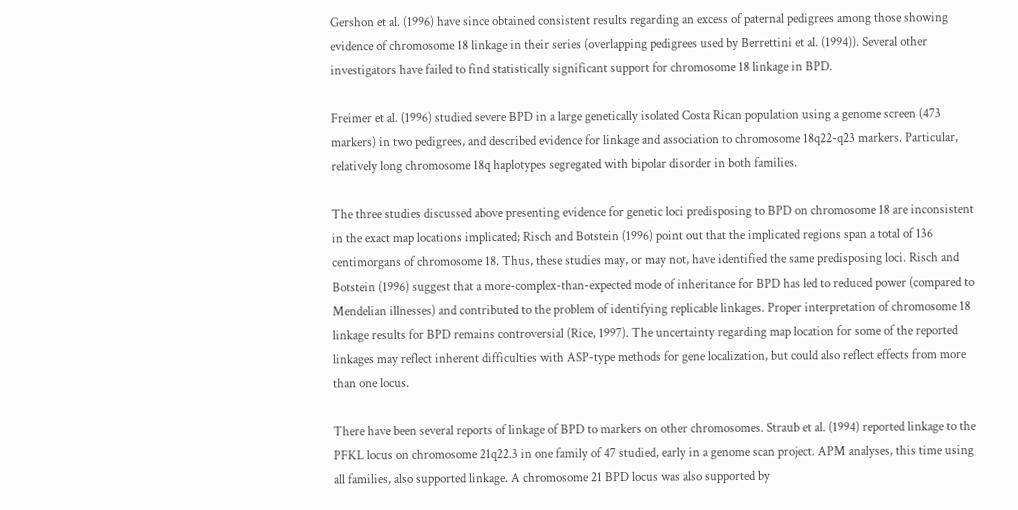Gershon et al. (1996) have since obtained consistent results regarding an excess of paternal pedigrees among those showing evidence of chromosome 18 linkage in their series (overlapping pedigrees used by Berrettini et al. (1994)). Several other investigators have failed to find statistically significant support for chromosome 18 linkage in BPD.

Freimer et al. (1996) studied severe BPD in a large genetically isolated Costa Rican population using a genome screen (473 markers) in two pedigrees, and described evidence for linkage and association to chromosome 18q22-q23 markers. Particular, relatively long chromosome 18q haplotypes segregated with bipolar disorder in both families.

The three studies discussed above presenting evidence for genetic loci predisposing to BPD on chromosome 18 are inconsistent in the exact map locations implicated; Risch and Botstein (1996) point out that the implicated regions span a total of 136 centimorgans of chromosome 18. Thus, these studies may, or may not, have identified the same predisposing loci. Risch and Botstein (1996) suggest that a more-complex-than-expected mode of inheritance for BPD has led to reduced power (compared to Mendelian illnesses) and contributed to the problem of identifying replicable linkages. Proper interpretation of chromosome 18 linkage results for BPD remains controversial (Rice, 1997). The uncertainty regarding map location for some of the reported linkages may reflect inherent difficulties with ASP-type methods for gene localization, but could also reflect effects from more than one locus.

There have been several reports of linkage of BPD to markers on other chromosomes. Straub et al. (1994) reported linkage to the PFKL locus on chromosome 21q22.3 in one family of 47 studied, early in a genome scan project. APM analyses, this time using all families, also supported linkage. A chromosome 21 BPD locus was also supported by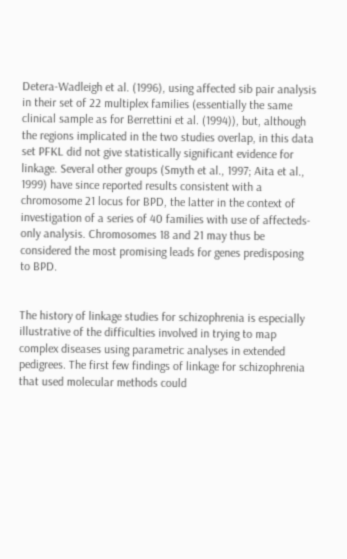Detera-Wadleigh et al. (1996), using affected sib pair analysis in their set of 22 multiplex families (essentially the same clinical sample as for Berrettini et al. (1994)), but, although the regions implicated in the two studies overlap, in this data set PFKL did not give statistically significant evidence for linkage. Several other groups (Smyth et al., 1997; Aita et al., 1999) have since reported results consistent with a chromosome 21 locus for BPD, the latter in the context of investigation of a series of 40 families with use of affecteds-only analysis. Chromosomes 18 and 21 may thus be considered the most promising leads for genes predisposing to BPD.


The history of linkage studies for schizophrenia is especially illustrative of the difficulties involved in trying to map complex diseases using parametric analyses in extended pedigrees. The first few findings of linkage for schizophrenia that used molecular methods could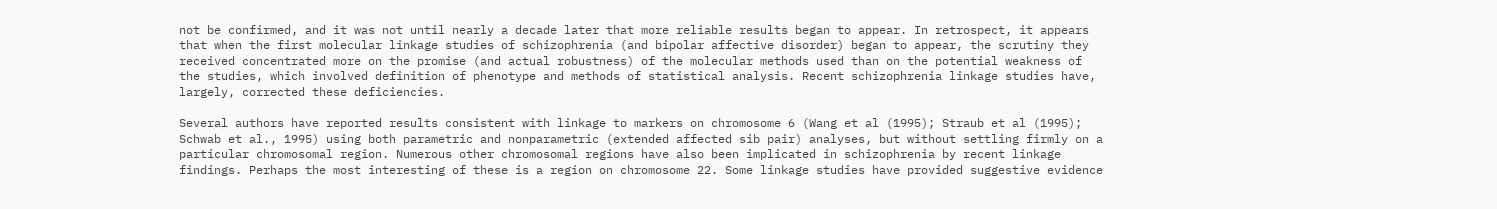not be confirmed, and it was not until nearly a decade later that more reliable results began to appear. In retrospect, it appears that when the first molecular linkage studies of schizophrenia (and bipolar affective disorder) began to appear, the scrutiny they received concentrated more on the promise (and actual robustness) of the molecular methods used than on the potential weakness of the studies, which involved definition of phenotype and methods of statistical analysis. Recent schizophrenia linkage studies have, largely, corrected these deficiencies.

Several authors have reported results consistent with linkage to markers on chromosome 6 (Wang et al (1995); Straub et al (1995); Schwab et al., 1995) using both parametric and nonparametric (extended affected sib pair) analyses, but without settling firmly on a particular chromosomal region. Numerous other chromosomal regions have also been implicated in schizophrenia by recent linkage findings. Perhaps the most interesting of these is a region on chromosome 22. Some linkage studies have provided suggestive evidence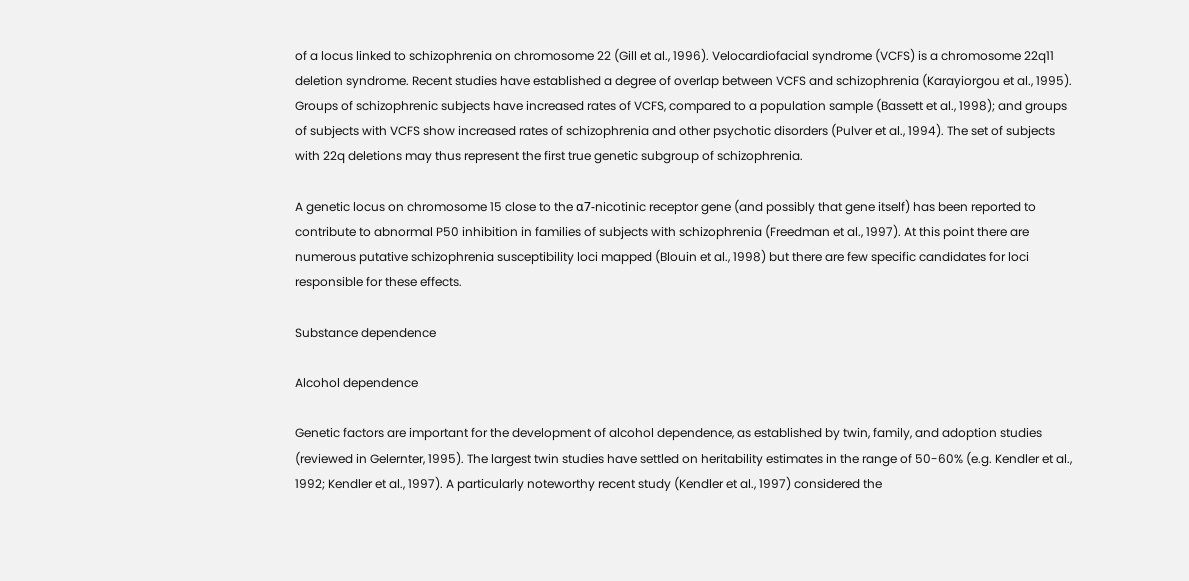of a locus linked to schizophrenia on chromosome 22 (Gill et al., 1996). Velocardiofacial syndrome (VCFS) is a chromosome 22q11 deletion syndrome. Recent studies have established a degree of overlap between VCFS and schizophrenia (Karayiorgou et al., 1995). Groups of schizophrenic subjects have increased rates of VCFS, compared to a population sample (Bassett et al., 1998); and groups of subjects with VCFS show increased rates of schizophrenia and other psychotic disorders (Pulver et al., 1994). The set of subjects with 22q deletions may thus represent the first true genetic subgroup of schizophrenia.

A genetic locus on chromosome 15 close to the α7-nicotinic receptor gene (and possibly that gene itself) has been reported to contribute to abnormal P50 inhibition in families of subjects with schizophrenia (Freedman et al., 1997). At this point there are numerous putative schizophrenia susceptibility loci mapped (Blouin et al., 1998) but there are few specific candidates for loci responsible for these effects.

Substance dependence

Alcohol dependence

Genetic factors are important for the development of alcohol dependence, as established by twin, family, and adoption studies (reviewed in Gelernter, 1995). The largest twin studies have settled on heritability estimates in the range of 50-60% (e.g. Kendler et al., 1992; Kendler et al., 1997). A particularly noteworthy recent study (Kendler et al., 1997) considered the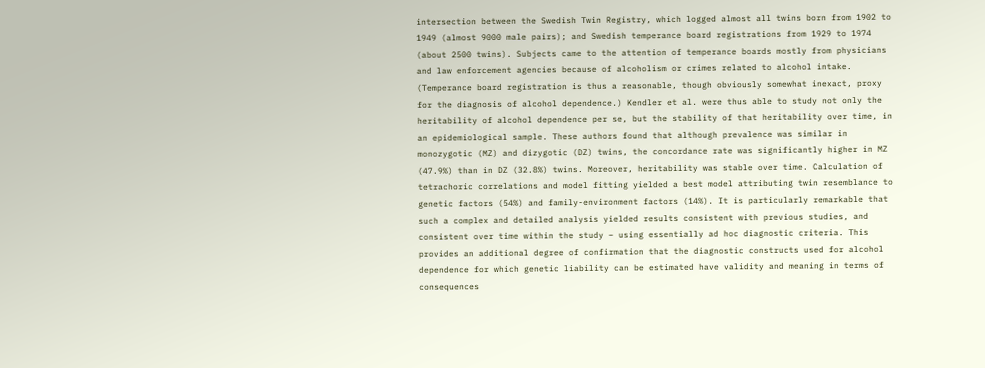intersection between the Swedish Twin Registry, which logged almost all twins born from 1902 to 1949 (almost 9000 male pairs); and Swedish temperance board registrations from 1929 to 1974 (about 2500 twins). Subjects came to the attention of temperance boards mostly from physicians and law enforcement agencies because of alcoholism or crimes related to alcohol intake. (Temperance board registration is thus a reasonable, though obviously somewhat inexact, proxy for the diagnosis of alcohol dependence.) Kendler et al. were thus able to study not only the heritability of alcohol dependence per se, but the stability of that heritability over time, in an epidemiological sample. These authors found that although prevalence was similar in monozygotic (MZ) and dizygotic (DZ) twins, the concordance rate was significantly higher in MZ (47.9%) than in DZ (32.8%) twins. Moreover, heritability was stable over time. Calculation of tetrachoric correlations and model fitting yielded a best model attributing twin resemblance to genetic factors (54%) and family-environment factors (14%). It is particularly remarkable that such a complex and detailed analysis yielded results consistent with previous studies, and consistent over time within the study – using essentially ad hoc diagnostic criteria. This provides an additional degree of confirmation that the diagnostic constructs used for alcohol dependence for which genetic liability can be estimated have validity and meaning in terms of consequences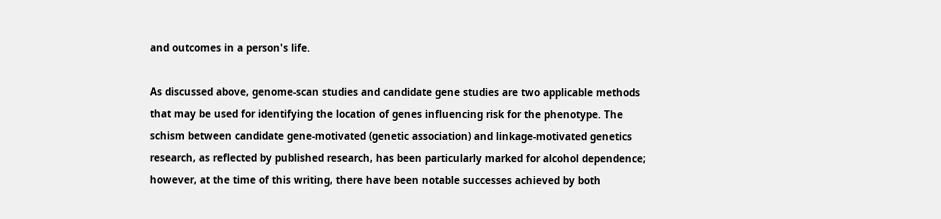and outcomes in a person's life.

As discussed above, genome-scan studies and candidate gene studies are two applicable methods that may be used for identifying the location of genes influencing risk for the phenotype. The schism between candidate gene-motivated (genetic association) and linkage-motivated genetics research, as reflected by published research, has been particularly marked for alcohol dependence; however, at the time of this writing, there have been notable successes achieved by both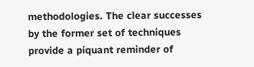methodologies. The clear successes by the former set of techniques provide a piquant reminder of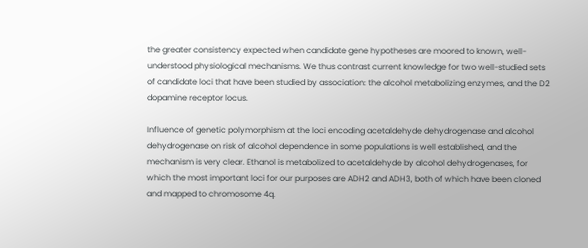the greater consistency expected when candidate gene hypotheses are moored to known, well-understood physiological mechanisms. We thus contrast current knowledge for two well-studied sets of candidate loci that have been studied by association: the alcohol metabolizing enzymes, and the D2 dopamine receptor locus.

Influence of genetic polymorphism at the loci encoding acetaldehyde dehydrogenase and alcohol dehydrogenase on risk of alcohol dependence in some populations is well established, and the mechanism is very clear. Ethanol is metabolized to acetaldehyde by alcohol dehydrogenases, for which the most important loci for our purposes are ADH2 and ADH3, both of which have been cloned and mapped to chromosome 4q.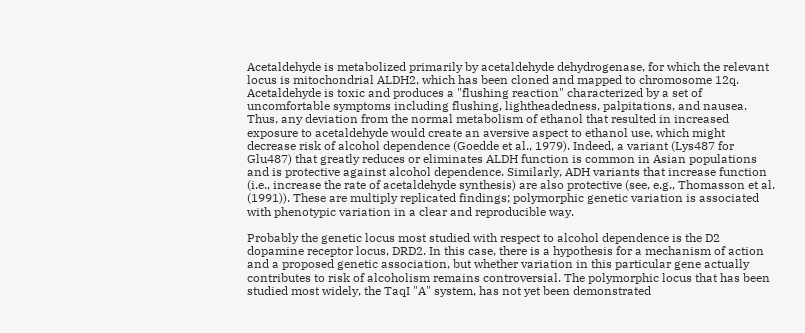Acetaldehyde is metabolized primarily by acetaldehyde dehydrogenase, for which the relevant locus is mitochondrial ALDH2, which has been cloned and mapped to chromosome 12q. Acetaldehyde is toxic and produces a "flushing reaction" characterized by a set of uncomfortable symptoms including flushing, lightheadedness, palpitations, and nausea. Thus, any deviation from the normal metabolism of ethanol that resulted in increased exposure to acetaldehyde would create an aversive aspect to ethanol use, which might decrease risk of alcohol dependence (Goedde et al., 1979). Indeed, a variant (Lys487 for Glu487) that greatly reduces or eliminates ALDH function is common in Asian populations and is protective against alcohol dependence. Similarly, ADH variants that increase function (i.e., increase the rate of acetaldehyde synthesis) are also protective (see, e.g., Thomasson et al. (1991)). These are multiply replicated findings; polymorphic genetic variation is associated with phenotypic variation in a clear and reproducible way.

Probably the genetic locus most studied with respect to alcohol dependence is the D2 dopamine receptor locus, DRD2. In this case, there is a hypothesis for a mechanism of action and a proposed genetic association, but whether variation in this particular gene actually contributes to risk of alcoholism remains controversial. The polymorphic locus that has been studied most widely, the TaqI "A" system, has not yet been demonstrated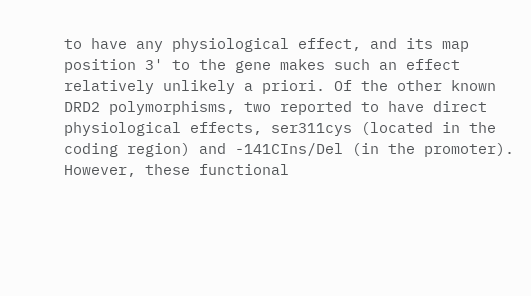to have any physiological effect, and its map position 3' to the gene makes such an effect relatively unlikely a priori. Of the other known DRD2 polymorphisms, two reported to have direct physiological effects, ser311cys (located in the coding region) and -141CIns/Del (in the promoter). However, these functional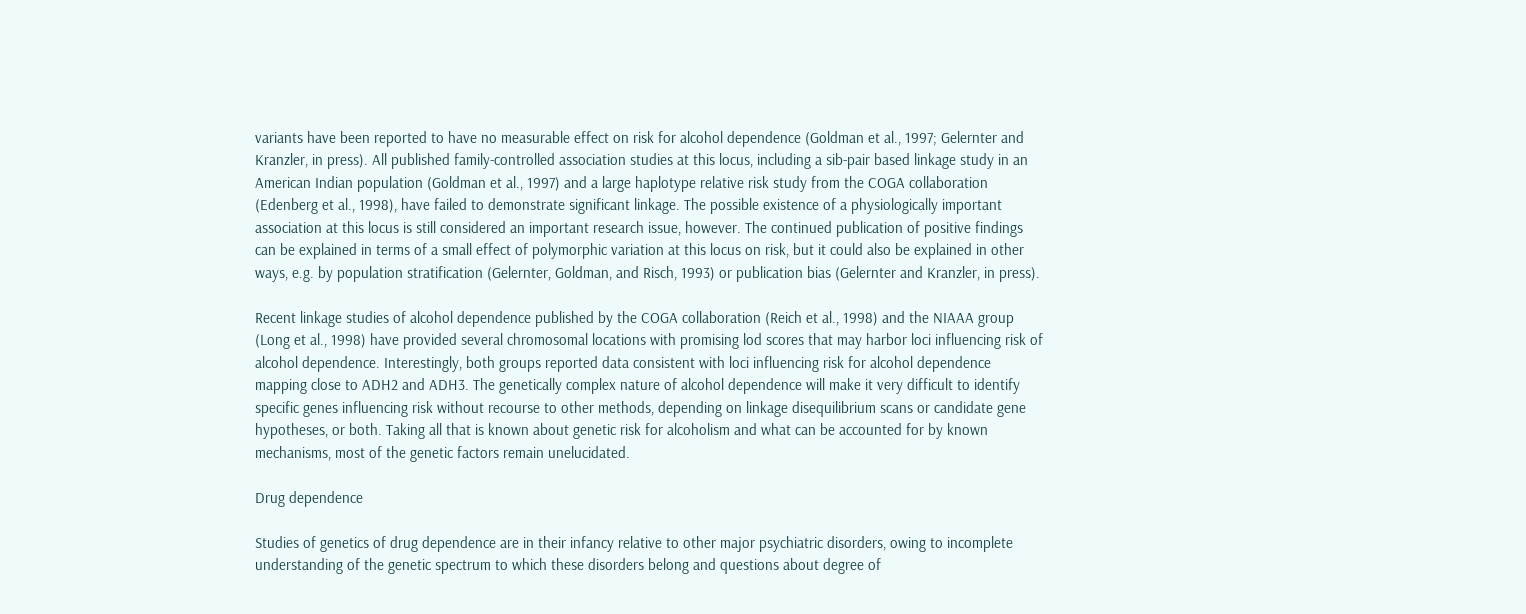variants have been reported to have no measurable effect on risk for alcohol dependence (Goldman et al., 1997; Gelernter and Kranzler, in press). All published family-controlled association studies at this locus, including a sib-pair based linkage study in an American Indian population (Goldman et al., 1997) and a large haplotype relative risk study from the COGA collaboration (Edenberg et al., 1998), have failed to demonstrate significant linkage. The possible existence of a physiologically important association at this locus is still considered an important research issue, however. The continued publication of positive findings can be explained in terms of a small effect of polymorphic variation at this locus on risk, but it could also be explained in other ways, e.g. by population stratification (Gelernter, Goldman, and Risch, 1993) or publication bias (Gelernter and Kranzler, in press).

Recent linkage studies of alcohol dependence published by the COGA collaboration (Reich et al., 1998) and the NIAAA group (Long et al., 1998) have provided several chromosomal locations with promising lod scores that may harbor loci influencing risk of alcohol dependence. Interestingly, both groups reported data consistent with loci influencing risk for alcohol dependence mapping close to ADH2 and ADH3. The genetically complex nature of alcohol dependence will make it very difficult to identify specific genes influencing risk without recourse to other methods, depending on linkage disequilibrium scans or candidate gene hypotheses, or both. Taking all that is known about genetic risk for alcoholism and what can be accounted for by known mechanisms, most of the genetic factors remain unelucidated.

Drug dependence

Studies of genetics of drug dependence are in their infancy relative to other major psychiatric disorders, owing to incomplete understanding of the genetic spectrum to which these disorders belong and questions about degree of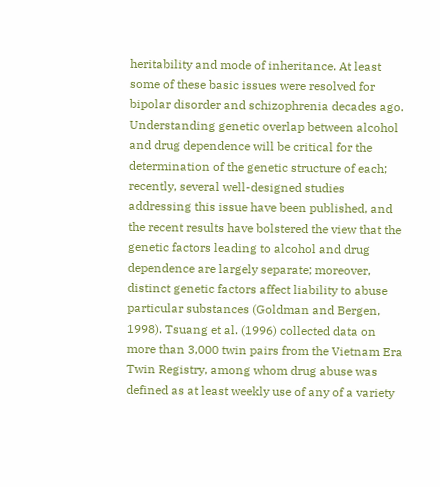heritability and mode of inheritance. At least some of these basic issues were resolved for bipolar disorder and schizophrenia decades ago. Understanding genetic overlap between alcohol and drug dependence will be critical for the determination of the genetic structure of each; recently, several well-designed studies addressing this issue have been published, and the recent results have bolstered the view that the genetic factors leading to alcohol and drug dependence are largely separate; moreover, distinct genetic factors affect liability to abuse particular substances (Goldman and Bergen, 1998). Tsuang et al. (1996) collected data on more than 3,000 twin pairs from the Vietnam Era Twin Registry, among whom drug abuse was defined as at least weekly use of any of a variety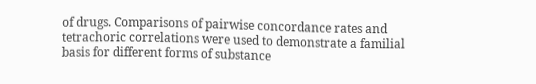of drugs. Comparisons of pairwise concordance rates and tetrachoric correlations were used to demonstrate a familial basis for different forms of substance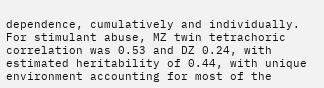dependence, cumulatively and individually. For stimulant abuse, MZ twin tetrachoric correlation was 0.53 and DZ 0.24, with estimated heritability of 0.44, with unique environment accounting for most of the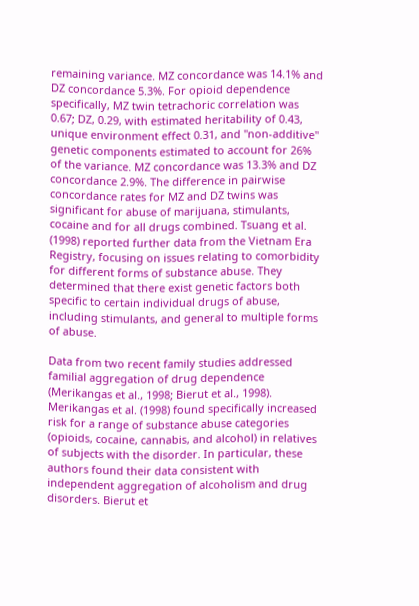remaining variance. MZ concordance was 14.1% and DZ concordance 5.3%. For opioid dependence specifically, MZ twin tetrachoric correlation was 0.67; DZ, 0.29, with estimated heritability of 0.43, unique environment effect 0.31, and "non-additive" genetic components estimated to account for 26% of the variance. MZ concordance was 13.3% and DZ concordance 2.9%. The difference in pairwise concordance rates for MZ and DZ twins was significant for abuse of marijuana, stimulants, cocaine and for all drugs combined. Tsuang et al. (1998) reported further data from the Vietnam Era Registry, focusing on issues relating to comorbidity for different forms of substance abuse. They determined that there exist genetic factors both specific to certain individual drugs of abuse, including stimulants, and general to multiple forms of abuse.

Data from two recent family studies addressed familial aggregation of drug dependence (Merikangas et al., 1998; Bierut et al., 1998). Merikangas et al. (1998) found specifically increased risk for a range of substance abuse categories (opioids, cocaine, cannabis, and alcohol) in relatives of subjects with the disorder. In particular, these authors found their data consistent with independent aggregation of alcoholism and drug disorders. Bierut et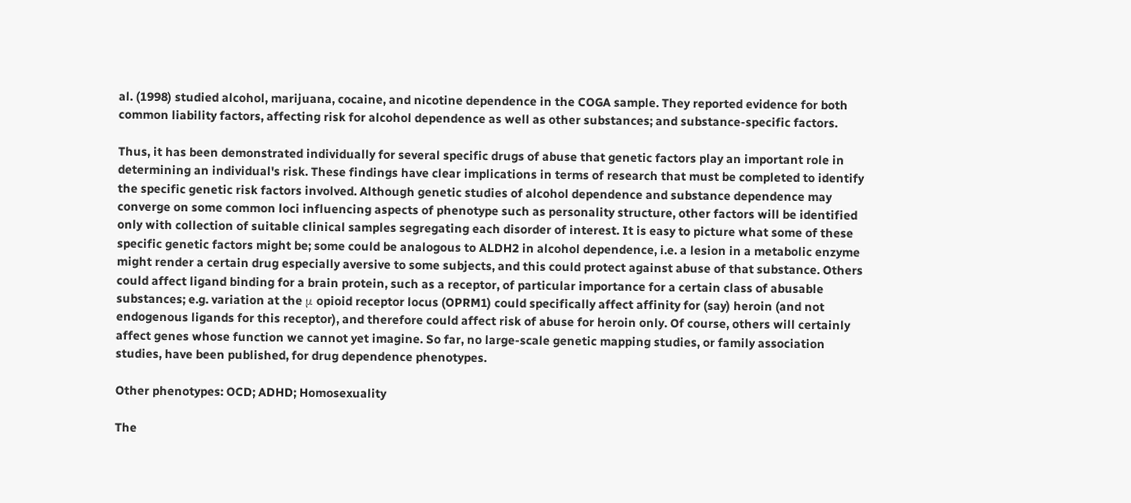al. (1998) studied alcohol, marijuana, cocaine, and nicotine dependence in the COGA sample. They reported evidence for both common liability factors, affecting risk for alcohol dependence as well as other substances; and substance-specific factors.

Thus, it has been demonstrated individually for several specific drugs of abuse that genetic factors play an important role in determining an individual's risk. These findings have clear implications in terms of research that must be completed to identify the specific genetic risk factors involved. Although genetic studies of alcohol dependence and substance dependence may converge on some common loci influencing aspects of phenotype such as personality structure, other factors will be identified only with collection of suitable clinical samples segregating each disorder of interest. It is easy to picture what some of these specific genetic factors might be; some could be analogous to ALDH2 in alcohol dependence, i.e. a lesion in a metabolic enzyme might render a certain drug especially aversive to some subjects, and this could protect against abuse of that substance. Others could affect ligand binding for a brain protein, such as a receptor, of particular importance for a certain class of abusable substances; e.g. variation at the μ opioid receptor locus (OPRM1) could specifically affect affinity for (say) heroin (and not endogenous ligands for this receptor), and therefore could affect risk of abuse for heroin only. Of course, others will certainly affect genes whose function we cannot yet imagine. So far, no large-scale genetic mapping studies, or family association studies, have been published, for drug dependence phenotypes.

Other phenotypes: OCD; ADHD; Homosexuality

The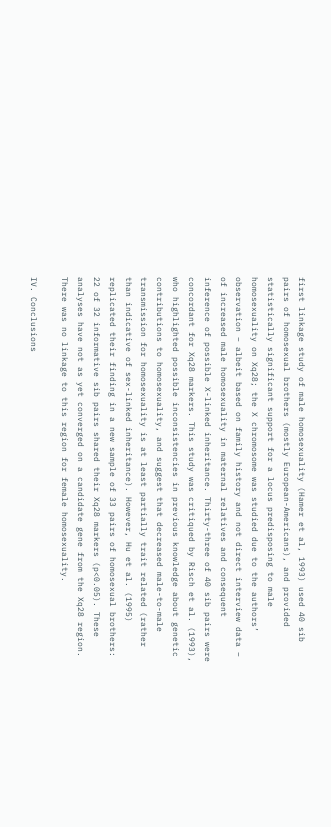first linkage study of male homosexuality (Hamer et al, 1993) used 40 sib pairs of homosexual brothers (mostly European-Americans), and provided statistically significant support for a locus predisposing to male homosexuality on Xq28; the X chromosome was studied due to the authors’ observation – albeit based on family history and not direct interview data – of increased male homosexuality in maternal relatives and consequent inference of possible X-linked inheritance. Thirty-three of 40 sib pairs were concordant for Xq28 markers. This study was critiqued by Risch et al. (1993), who highlighted possible inconsistencies in previous knowledge about genetic contributions to homosexuality, and suggest that decreased male-to-male transmission for homosexuality is at least partially trait related (rather than indicative of sex-linked inheritance). However, Hu et al. (1995) replicated their finding in a new sample of 33 pairs of homosexual brothers: 22 of 32 informative sib pairs shared their Xq28 markers (p<0.05). These analyses have not as yet converged on a candidate gene from the Xq28 region. There was no linkage to this region for female homosexuality.

IV. Conclusions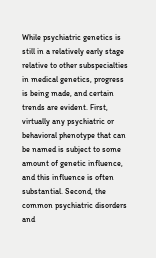While psychiatric genetics is still in a relatively early stage relative to other subspecialties in medical genetics, progress is being made, and certain trends are evident. First, virtually any psychiatric or behavioral phenotype that can be named is subject to some amount of genetic influence, and this influence is often substantial. Second, the common psychiatric disorders and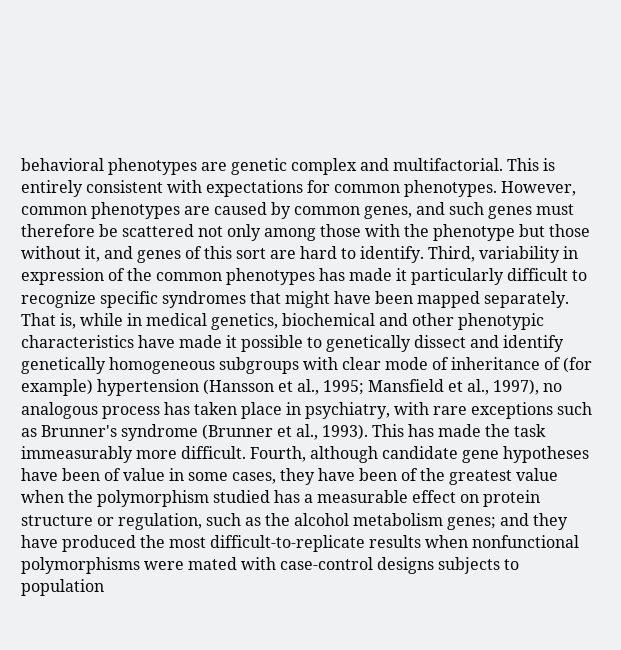behavioral phenotypes are genetic complex and multifactorial. This is entirely consistent with expectations for common phenotypes. However, common phenotypes are caused by common genes, and such genes must therefore be scattered not only among those with the phenotype but those without it, and genes of this sort are hard to identify. Third, variability in expression of the common phenotypes has made it particularly difficult to recognize specific syndromes that might have been mapped separately. That is, while in medical genetics, biochemical and other phenotypic characteristics have made it possible to genetically dissect and identify genetically homogeneous subgroups with clear mode of inheritance of (for example) hypertension (Hansson et al., 1995; Mansfield et al., 1997), no analogous process has taken place in psychiatry, with rare exceptions such as Brunner's syndrome (Brunner et al., 1993). This has made the task immeasurably more difficult. Fourth, although candidate gene hypotheses have been of value in some cases, they have been of the greatest value when the polymorphism studied has a measurable effect on protein structure or regulation, such as the alcohol metabolism genes; and they have produced the most difficult-to-replicate results when nonfunctional polymorphisms were mated with case-control designs subjects to population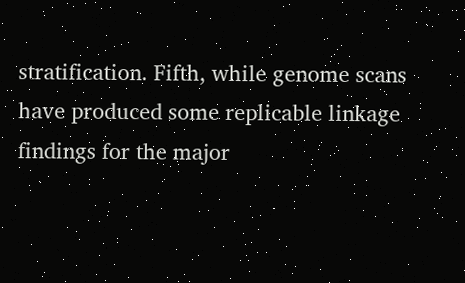stratification. Fifth, while genome scans have produced some replicable linkage findings for the major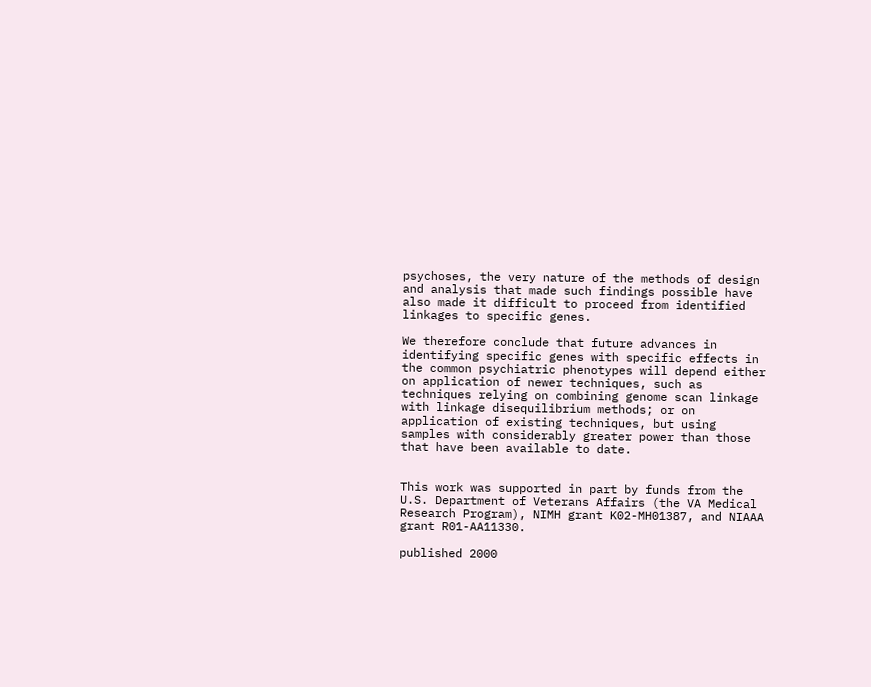psychoses, the very nature of the methods of design and analysis that made such findings possible have also made it difficult to proceed from identified linkages to specific genes.

We therefore conclude that future advances in identifying specific genes with specific effects in the common psychiatric phenotypes will depend either on application of newer techniques, such as techniques relying on combining genome scan linkage with linkage disequilibrium methods; or on application of existing techniques, but using samples with considerably greater power than those that have been available to date.


This work was supported in part by funds from the U.S. Department of Veterans Affairs (the VA Medical Research Program), NIMH grant K02-MH01387, and NIAAA grant R01-AA11330.

published 2000